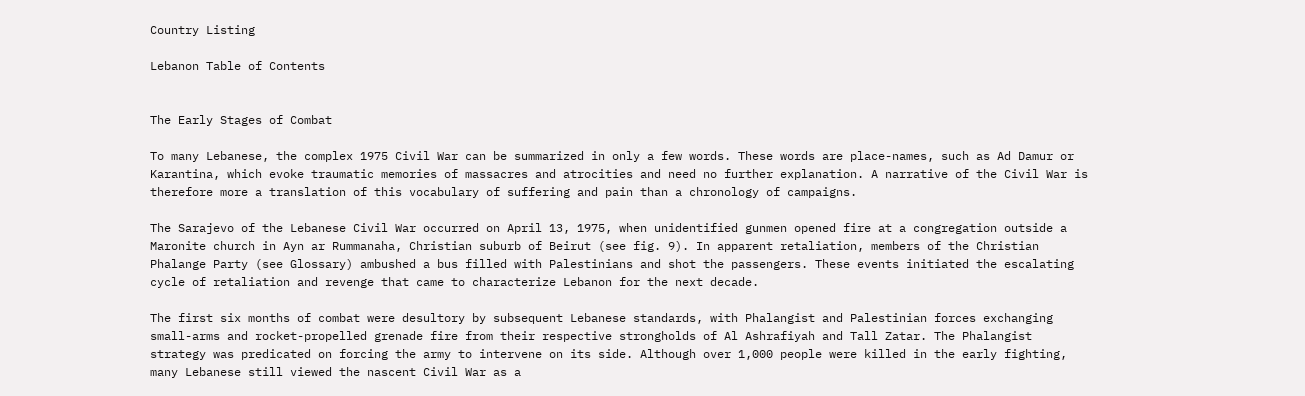Country Listing

Lebanon Table of Contents


The Early Stages of Combat

To many Lebanese, the complex 1975 Civil War can be summarized in only a few words. These words are place-names, such as Ad Damur or Karantina, which evoke traumatic memories of massacres and atrocities and need no further explanation. A narrative of the Civil War is therefore more a translation of this vocabulary of suffering and pain than a chronology of campaigns.

The Sarajevo of the Lebanese Civil War occurred on April 13, 1975, when unidentified gunmen opened fire at a congregation outside a Maronite church in Ayn ar Rummanaha, Christian suburb of Beirut (see fig. 9). In apparent retaliation, members of the Christian Phalange Party (see Glossary) ambushed a bus filled with Palestinians and shot the passengers. These events initiated the escalating cycle of retaliation and revenge that came to characterize Lebanon for the next decade.

The first six months of combat were desultory by subsequent Lebanese standards, with Phalangist and Palestinian forces exchanging small-arms and rocket-propelled grenade fire from their respective strongholds of Al Ashrafiyah and Tall Zatar. The Phalangist strategy was predicated on forcing the army to intervene on its side. Although over 1,000 people were killed in the early fighting, many Lebanese still viewed the nascent Civil War as a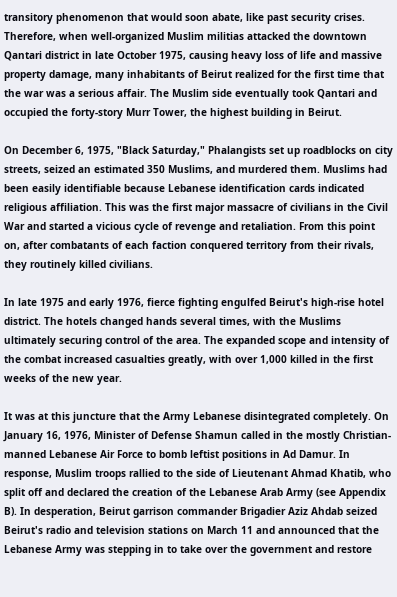transitory phenomenon that would soon abate, like past security crises. Therefore, when well-organized Muslim militias attacked the downtown Qantari district in late October 1975, causing heavy loss of life and massive property damage, many inhabitants of Beirut realized for the first time that the war was a serious affair. The Muslim side eventually took Qantari and occupied the forty-story Murr Tower, the highest building in Beirut.

On December 6, 1975, "Black Saturday," Phalangists set up roadblocks on city streets, seized an estimated 350 Muslims, and murdered them. Muslims had been easily identifiable because Lebanese identification cards indicated religious affiliation. This was the first major massacre of civilians in the Civil War and started a vicious cycle of revenge and retaliation. From this point on, after combatants of each faction conquered territory from their rivals, they routinely killed civilians.

In late 1975 and early 1976, fierce fighting engulfed Beirut's high-rise hotel district. The hotels changed hands several times, with the Muslims ultimately securing control of the area. The expanded scope and intensity of the combat increased casualties greatly, with over 1,000 killed in the first weeks of the new year.

It was at this juncture that the Army Lebanese disintegrated completely. On January 16, 1976, Minister of Defense Shamun called in the mostly Christian-manned Lebanese Air Force to bomb leftist positions in Ad Damur. In response, Muslim troops rallied to the side of Lieutenant Ahmad Khatib, who split off and declared the creation of the Lebanese Arab Army (see Appendix B). In desperation, Beirut garrison commander Brigadier Aziz Ahdab seized Beirut's radio and television stations on March 11 and announced that the Lebanese Army was stepping in to take over the government and restore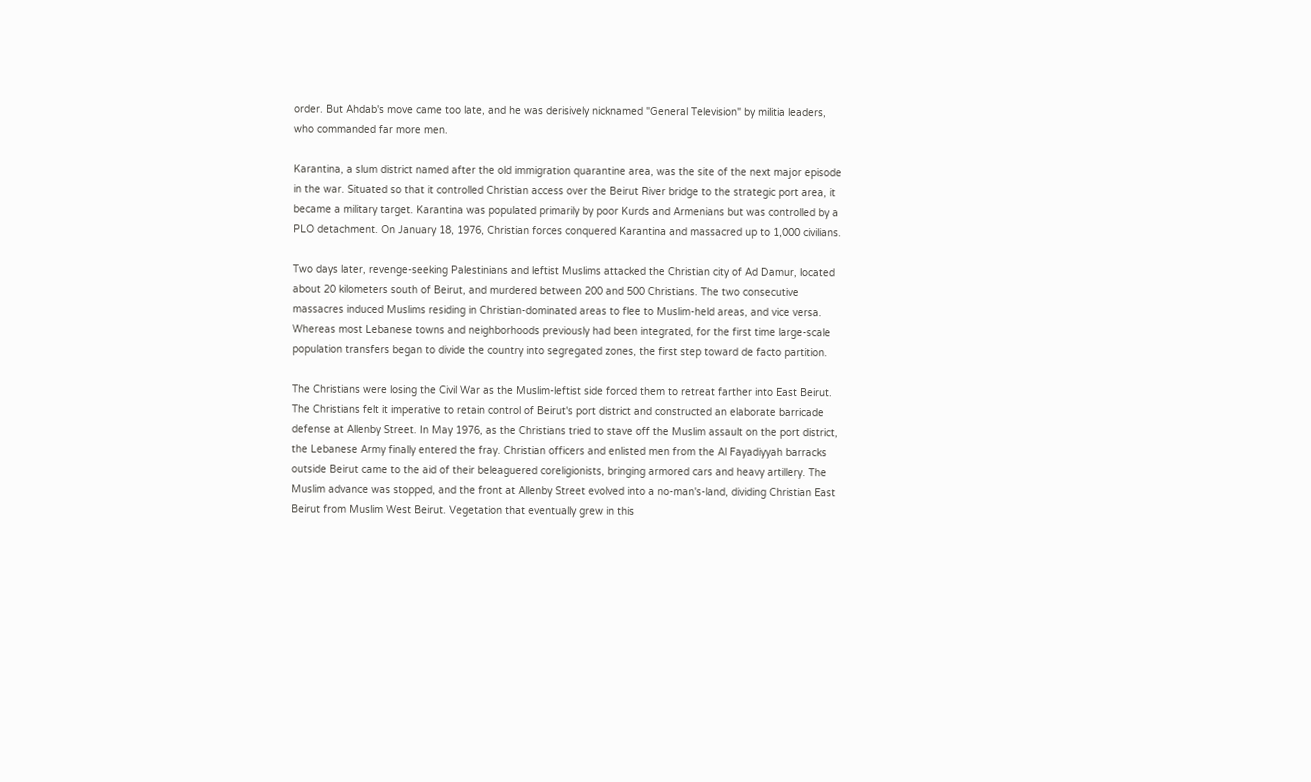order. But Ahdab's move came too late, and he was derisively nicknamed "General Television" by militia leaders, who commanded far more men.

Karantina, a slum district named after the old immigration quarantine area, was the site of the next major episode in the war. Situated so that it controlled Christian access over the Beirut River bridge to the strategic port area, it became a military target. Karantina was populated primarily by poor Kurds and Armenians but was controlled by a PLO detachment. On January 18, 1976, Christian forces conquered Karantina and massacred up to 1,000 civilians.

Two days later, revenge-seeking Palestinians and leftist Muslims attacked the Christian city of Ad Damur, located about 20 kilometers south of Beirut, and murdered between 200 and 500 Christians. The two consecutive massacres induced Muslims residing in Christian-dominated areas to flee to Muslim-held areas, and vice versa. Whereas most Lebanese towns and neighborhoods previously had been integrated, for the first time large-scale population transfers began to divide the country into segregated zones, the first step toward de facto partition.

The Christians were losing the Civil War as the Muslim-leftist side forced them to retreat farther into East Beirut. The Christians felt it imperative to retain control of Beirut's port district and constructed an elaborate barricade defense at Allenby Street. In May 1976, as the Christians tried to stave off the Muslim assault on the port district, the Lebanese Army finally entered the fray. Christian officers and enlisted men from the Al Fayadiyyah barracks outside Beirut came to the aid of their beleaguered coreligionists, bringing armored cars and heavy artillery. The Muslim advance was stopped, and the front at Allenby Street evolved into a no-man's-land, dividing Christian East Beirut from Muslim West Beirut. Vegetation that eventually grew in this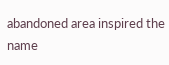abandoned area inspired the name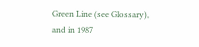Green Line (see Glossary), and in 1987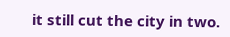it still cut the city in two.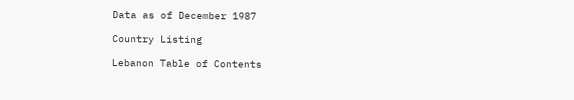Data as of December 1987

Country Listing

Lebanon Table of Contents